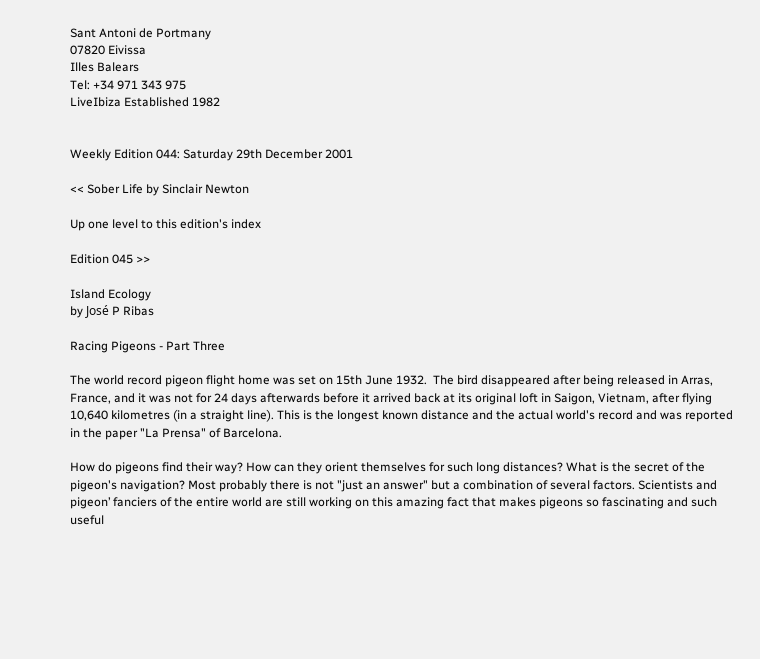Sant Antoni de Portmany
07820 Eivissa
Illes Balears
Tel: +34 971 343 975
LiveIbiza Established 1982


Weekly Edition 044: Saturday 29th December 2001

<< Sober Life by Sinclair Newton

Up one level to this edition's index

Edition 045 >>

Island Ecology
by José P Ribas

Racing Pigeons - Part Three

The world record pigeon flight home was set on 15th June 1932.  The bird disappeared after being released in Arras, France, and it was not for 24 days afterwards before it arrived back at its original loft in Saigon, Vietnam, after flying 10,640 kilometres (in a straight line). This is the longest known distance and the actual world's record and was reported in the paper "La Prensa" of Barcelona.

How do pigeons find their way? How can they orient themselves for such long distances? What is the secret of the pigeon's navigation? Most probably there is not "just an answer" but a combination of several factors. Scientists and pigeon’ fanciers of the entire world are still working on this amazing fact that makes pigeons so fascinating and such useful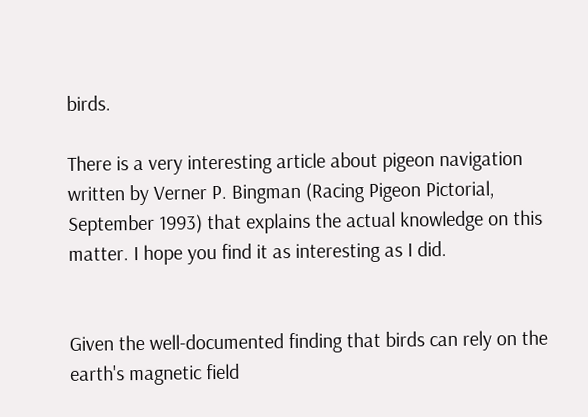birds.

There is a very interesting article about pigeon navigation written by Verner P. Bingman (Racing Pigeon Pictorial, September 1993) that explains the actual knowledge on this matter. I hope you find it as interesting as I did.


Given the well-documented finding that birds can rely on the earth's magnetic field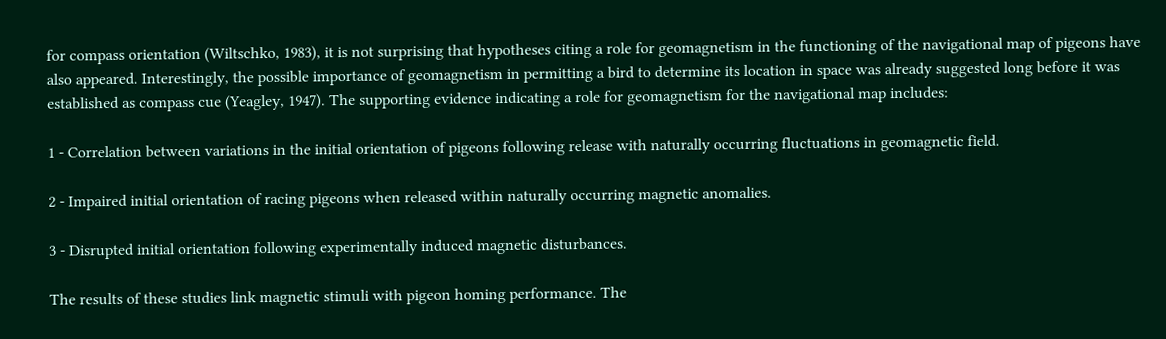for compass orientation (Wiltschko, 1983), it is not surprising that hypotheses citing a role for geomagnetism in the functioning of the navigational map of pigeons have also appeared. Interestingly, the possible importance of geomagnetism in permitting a bird to determine its location in space was already suggested long before it was established as compass cue (Yeagley, 1947). The supporting evidence indicating a role for geomagnetism for the navigational map includes:

1 - Correlation between variations in the initial orientation of pigeons following release with naturally occurring fluctuations in geomagnetic field.

2 - Impaired initial orientation of racing pigeons when released within naturally occurring magnetic anomalies.

3 - Disrupted initial orientation following experimentally induced magnetic disturbances.

The results of these studies link magnetic stimuli with pigeon homing performance. The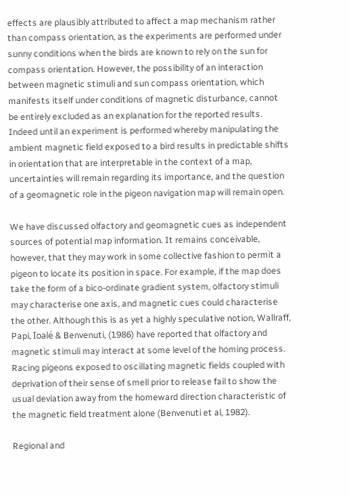effects are plausibly attributed to affect a map mechanism rather than compass orientation, as the experiments are performed under sunny conditions when the birds are known to rely on the sun for compass orientation. However, the possibility of an interaction between magnetic stimuli and sun compass orientation, which manifests itself under conditions of magnetic disturbance, cannot be entirely excluded as an explanation for the reported results. Indeed until an experiment is performed whereby manipulating the ambient magnetic field exposed to a bird results in predictable shifts in orientation that are interpretable in the context of a map, uncertainties will remain regarding its importance, and the question of a geomagnetic role in the pigeon navigation map will remain open.

We have discussed olfactory and geomagnetic cues as independent sources of potential map information. It remains conceivable, however, that they may work in some collective fashion to permit a pigeon to locate its position in space. For example, if the map does take the form of a bico-ordinate gradient system, olfactory stimuli may characterise one axis, and magnetic cues could characterise the other. Although this is as yet a highly speculative notion, Wallraff, Papi, Ioalé & Benvenuti, (1986) have reported that olfactory and magnetic stimuli may interact at some level of the homing process. Racing pigeons exposed to oscillating magnetic fields coupled with deprivation of their sense of smell prior to release fail to show the usual deviation away from the homeward direction characteristic of the magnetic field treatment alone (Benvenuti et al, 1982).

Regional and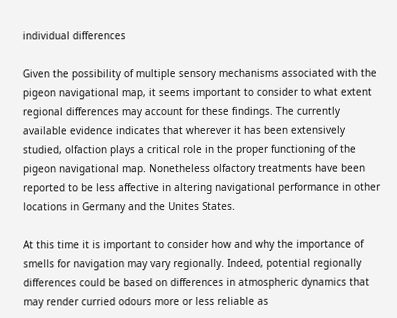individual differences

Given the possibility of multiple sensory mechanisms associated with the pigeon navigational map, it seems important to consider to what extent regional differences may account for these findings. The currently available evidence indicates that wherever it has been extensively studied, olfaction plays a critical role in the proper functioning of the pigeon navigational map. Nonetheless olfactory treatments have been reported to be less affective in altering navigational performance in other locations in Germany and the Unites States.

At this time it is important to consider how and why the importance of smells for navigation may vary regionally. Indeed, potential regionally differences could be based on differences in atmospheric dynamics that may render curried odours more or less reliable as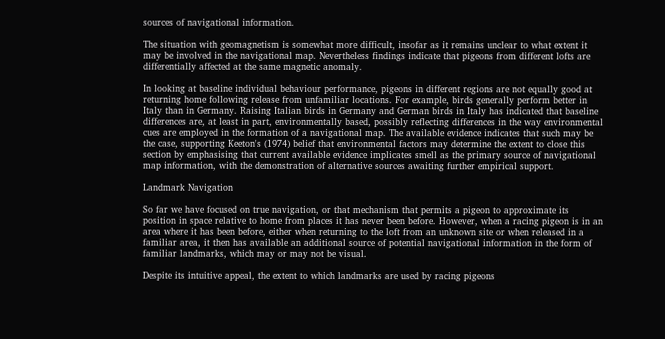sources of navigational information.

The situation with geomagnetism is somewhat more difficult, insofar as it remains unclear to what extent it may be involved in the navigational map. Nevertheless findings indicate that pigeons from different lofts are differentially affected at the same magnetic anomaly.

In looking at baseline individual behaviour performance, pigeons in different regions are not equally good at returning home following release from unfamiliar locations. For example, birds generally perform better in Italy than in Germany. Raising Italian birds in Germany and German birds in Italy has indicated that baseline differences are, at least in part, environmentally based, possibly reflecting differences in the way environmental cues are employed in the formation of a navigational map. The available evidence indicates that such may be the case, supporting Keeton's (1974) belief that environmental factors may determine the extent to close this section by emphasising that current available evidence implicates smell as the primary source of navigational map information, with the demonstration of alternative sources awaiting further empirical support.

Landmark Navigation

So far we have focused on true navigation, or that mechanism that permits a pigeon to approximate its position in space relative to home from places it has never been before. However, when a racing pigeon is in an area where it has been before, either when returning to the loft from an unknown site or when released in a familiar area, it then has available an additional source of potential navigational information in the form of familiar landmarks, which may or may not be visual.

Despite its intuitive appeal, the extent to which landmarks are used by racing pigeons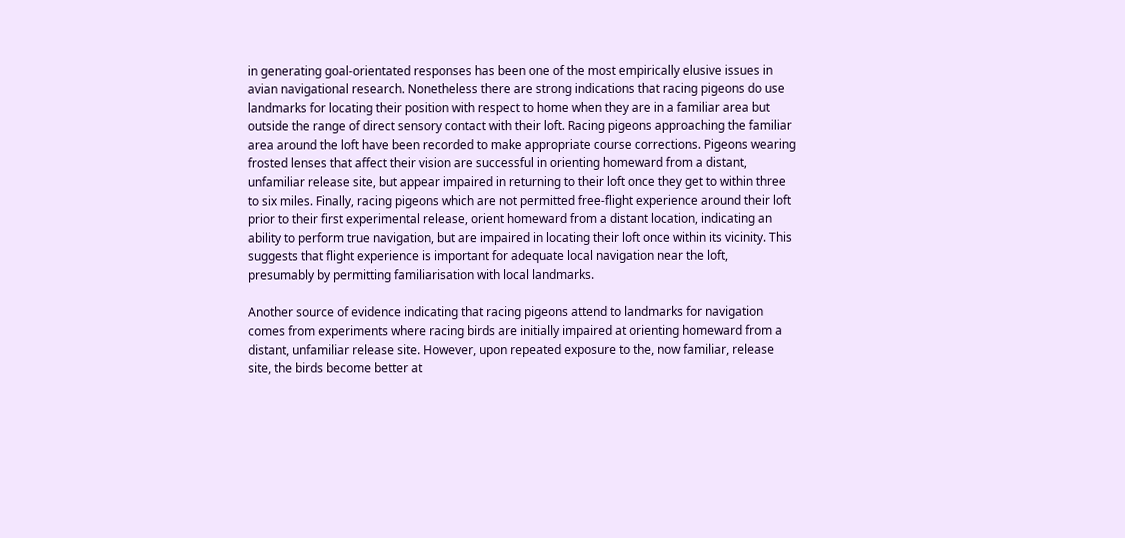in generating goal-orientated responses has been one of the most empirically elusive issues in avian navigational research. Nonetheless there are strong indications that racing pigeons do use landmarks for locating their position with respect to home when they are in a familiar area but outside the range of direct sensory contact with their loft. Racing pigeons approaching the familiar area around the loft have been recorded to make appropriate course corrections. Pigeons wearing frosted lenses that affect their vision are successful in orienting homeward from a distant, unfamiliar release site, but appear impaired in returning to their loft once they get to within three to six miles. Finally, racing pigeons which are not permitted free-flight experience around their loft prior to their first experimental release, orient homeward from a distant location, indicating an ability to perform true navigation, but are impaired in locating their loft once within its vicinity. This suggests that flight experience is important for adequate local navigation near the loft, presumably by permitting familiarisation with local landmarks.

Another source of evidence indicating that racing pigeons attend to landmarks for navigation comes from experiments where racing birds are initially impaired at orienting homeward from a distant, unfamiliar release site. However, upon repeated exposure to the, now familiar, release site, the birds become better at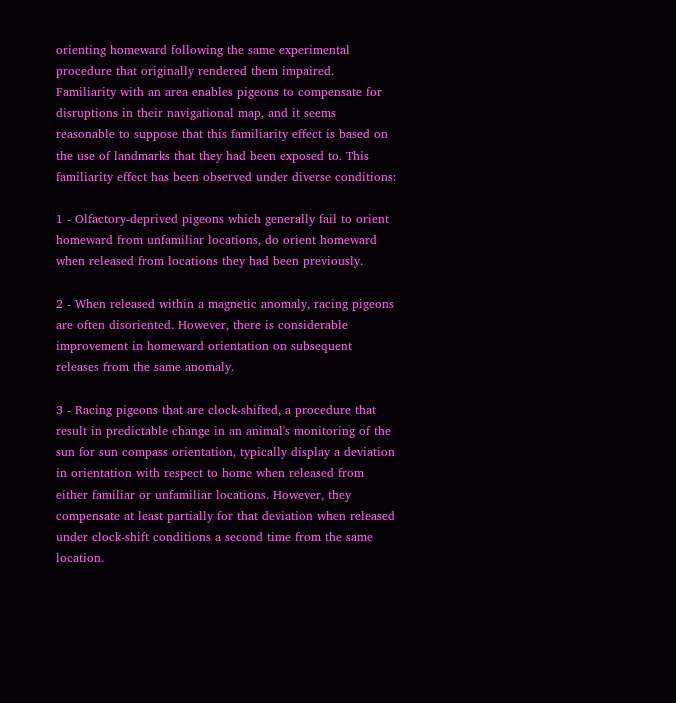orienting homeward following the same experimental procedure that originally rendered them impaired. Familiarity with an area enables pigeons to compensate for disruptions in their navigational map, and it seems reasonable to suppose that this familiarity effect is based on the use of landmarks that they had been exposed to. This familiarity effect has been observed under diverse conditions:

1 - Olfactory-deprived pigeons which generally fail to orient homeward from unfamiliar locations, do orient homeward when released from locations they had been previously.

2 - When released within a magnetic anomaly, racing pigeons are often disoriented. However, there is considerable improvement in homeward orientation on subsequent releases from the same anomaly.

3 - Racing pigeons that are clock-shifted, a procedure that result in predictable change in an animal's monitoring of the sun for sun compass orientation, typically display a deviation in orientation with respect to home when released from either familiar or unfamiliar locations. However, they compensate at least partially for that deviation when released under clock-shift conditions a second time from the same location.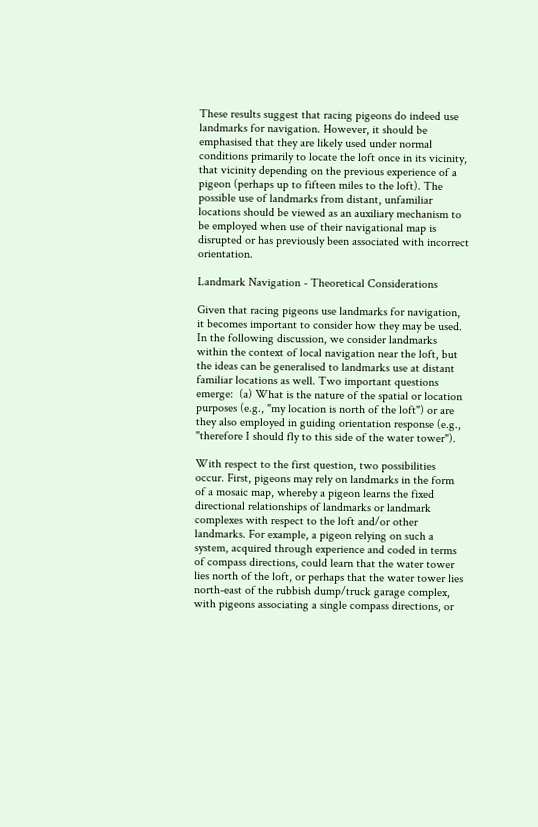These results suggest that racing pigeons do indeed use landmarks for navigation. However, it should be emphasised that they are likely used under normal conditions primarily to locate the loft once in its vicinity, that vicinity depending on the previous experience of a pigeon (perhaps up to fifteen miles to the loft). The possible use of landmarks from distant, unfamiliar locations should be viewed as an auxiliary mechanism to be employed when use of their navigational map is disrupted or has previously been associated with incorrect orientation.

Landmark Navigation - Theoretical Considerations

Given that racing pigeons use landmarks for navigation, it becomes important to consider how they may be used. In the following discussion, we consider landmarks within the context of local navigation near the loft, but the ideas can be generalised to landmarks use at distant familiar locations as well. Two important questions emerge:  (a) What is the nature of the spatial or location purposes (e.g., "my location is north of the loft") or are they also employed in guiding orientation response (e.g., "therefore I should fly to this side of the water tower").

With respect to the first question, two possibilities occur. First, pigeons may rely on landmarks in the form of a mosaic map, whereby a pigeon learns the fixed directional relationships of landmarks or landmark complexes with respect to the loft and/or other landmarks. For example, a pigeon relying on such a system, acquired through experience and coded in terms of compass directions, could learn that the water tower lies north of the loft, or perhaps that the water tower lies north-east of the rubbish dump/truck garage complex, with pigeons associating a single compass directions, or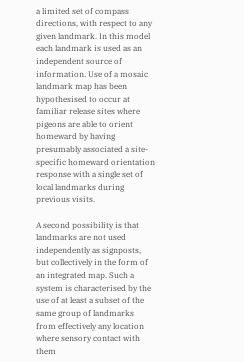a limited set of compass directions, with respect to any given landmark. In this model each landmark is used as an independent source of information. Use of a mosaic landmark map has been hypothesised to occur at familiar release sites where pigeons are able to orient homeward by having presumably associated a site-specific homeward orientation response with a single set of local landmarks during previous visits.

A second possibility is that landmarks are not used independently as signposts, but collectively in the form of an integrated map. Such a system is characterised by the use of at least a subset of the same group of landmarks from effectively any location where sensory contact with them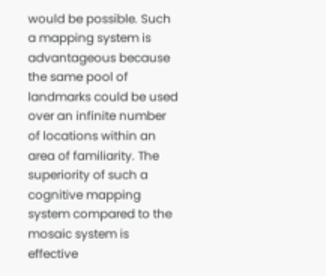would be possible. Such a mapping system is advantageous because the same pool of landmarks could be used over an infinite number of locations within an area of familiarity. The superiority of such a cognitive mapping system compared to the mosaic system is effective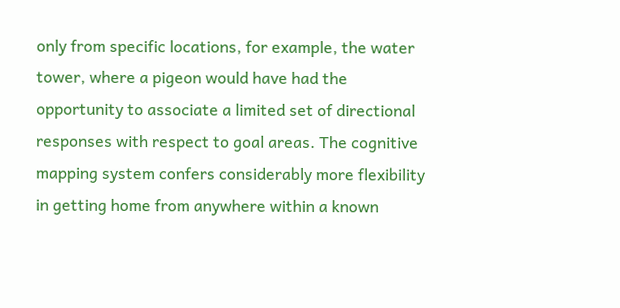only from specific locations, for example, the water tower, where a pigeon would have had the opportunity to associate a limited set of directional responses with respect to goal areas. The cognitive mapping system confers considerably more flexibility in getting home from anywhere within a known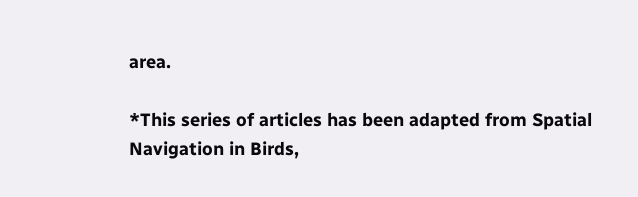area.

*This series of articles has been adapted from Spatial Navigation in Birds,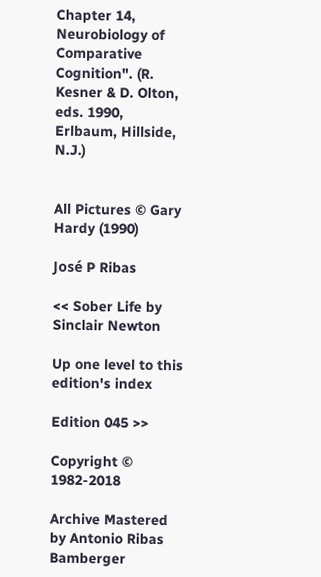Chapter 14, Neurobiology of Comparative Cognition". (R. Kesner & D. Olton, eds. 1990, Erlbaum, Hillside, N.J.)


All Pictures © Gary Hardy (1990)

José P Ribas

<< Sober Life by Sinclair Newton

Up one level to this edition's index

Edition 045 >>

Copyright © 1982-2018

Archive Mastered by Antonio Ribas Bamberger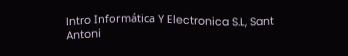Intro Informática Y Electronica S.L, Sant Antoni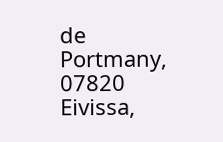de Portmany, 07820 Eivissa,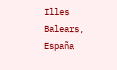Illes Balears, España